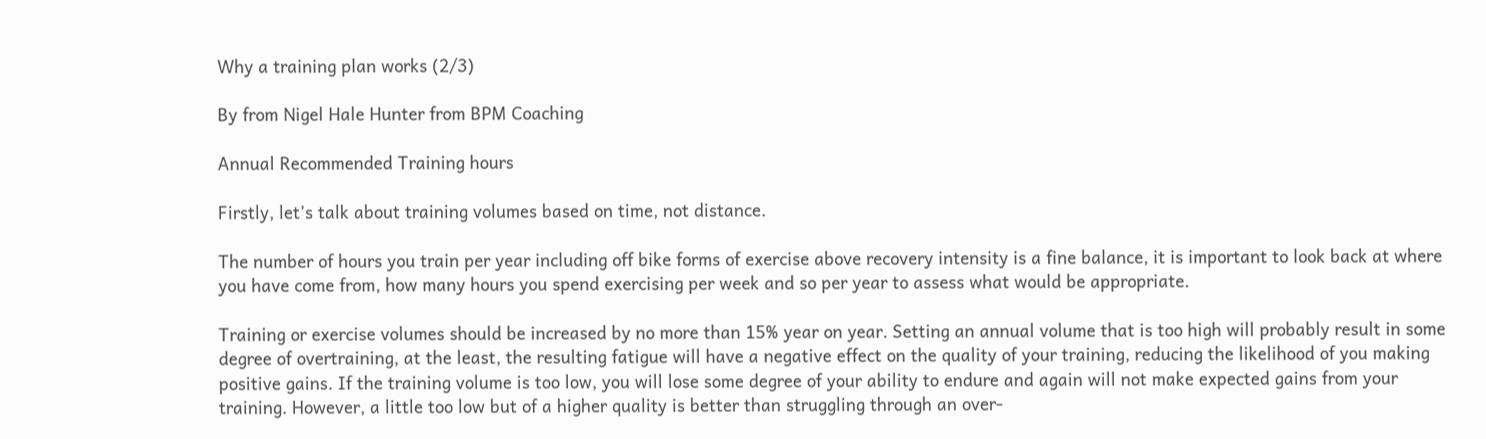Why a training plan works (2/3)

By from Nigel Hale Hunter from BPM Coaching

Annual Recommended Training hours

Firstly, let’s talk about training volumes based on time, not distance.

The number of hours you train per year including off bike forms of exercise above recovery intensity is a fine balance, it is important to look back at where you have come from, how many hours you spend exercising per week and so per year to assess what would be appropriate.

Training or exercise volumes should be increased by no more than 15% year on year. Setting an annual volume that is too high will probably result in some degree of overtraining, at the least, the resulting fatigue will have a negative effect on the quality of your training, reducing the likelihood of you making positive gains. If the training volume is too low, you will lose some degree of your ability to endure and again will not make expected gains from your training. However, a little too low but of a higher quality is better than struggling through an over-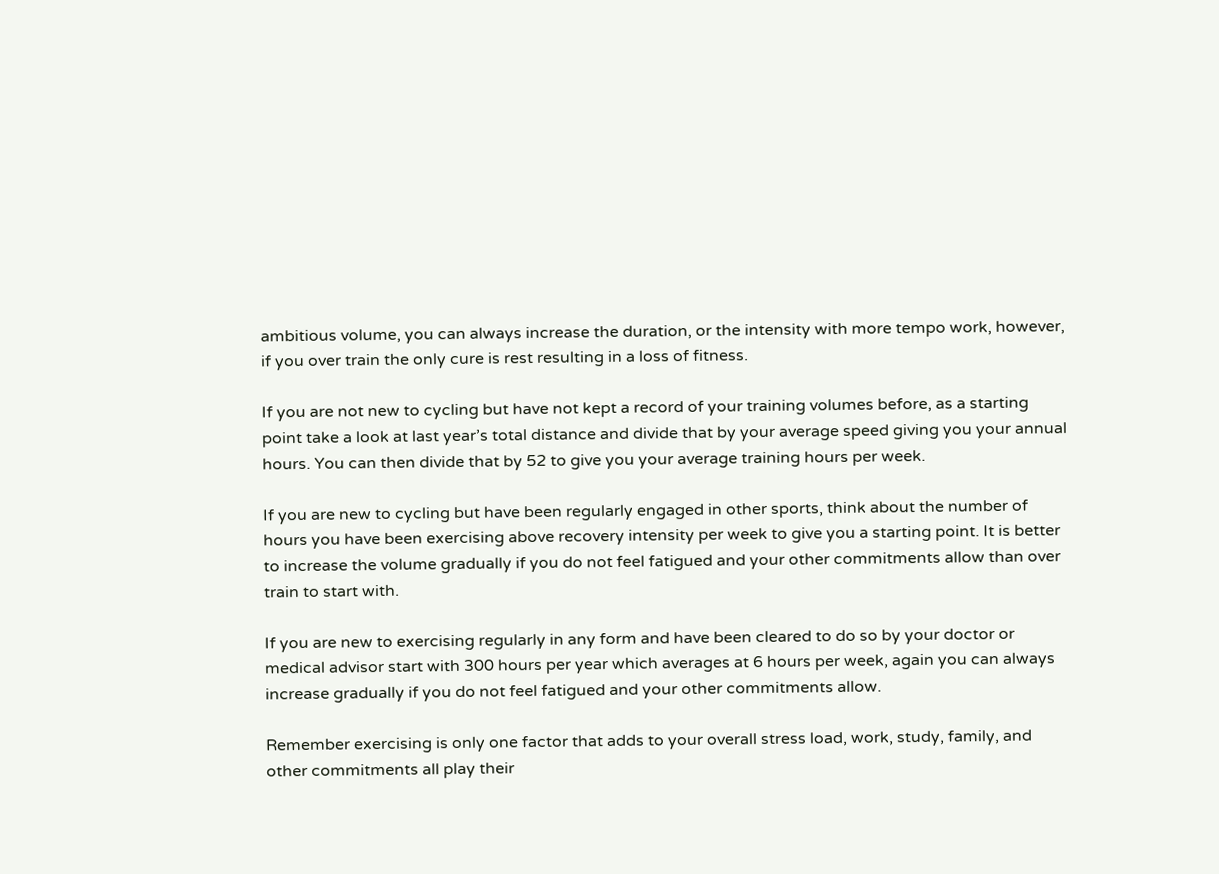ambitious volume, you can always increase the duration, or the intensity with more tempo work, however, if you over train the only cure is rest resulting in a loss of fitness.

If you are not new to cycling but have not kept a record of your training volumes before, as a starting point take a look at last year’s total distance and divide that by your average speed giving you your annual hours. You can then divide that by 52 to give you your average training hours per week.

If you are new to cycling but have been regularly engaged in other sports, think about the number of hours you have been exercising above recovery intensity per week to give you a starting point. It is better to increase the volume gradually if you do not feel fatigued and your other commitments allow than over train to start with.

If you are new to exercising regularly in any form and have been cleared to do so by your doctor or medical advisor start with 300 hours per year which averages at 6 hours per week, again you can always increase gradually if you do not feel fatigued and your other commitments allow.

Remember exercising is only one factor that adds to your overall stress load, work, study, family, and other commitments all play their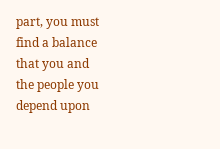part, you must find a balance that you and the people you depend upon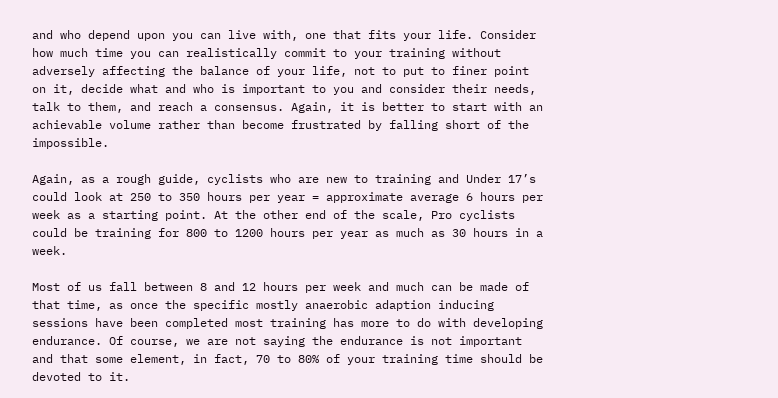and who depend upon you can live with, one that fits your life. Consider how much time you can realistically commit to your training without adversely affecting the balance of your life, not to put to finer point on it, decide what and who is important to you and consider their needs, talk to them, and reach a consensus. Again, it is better to start with an achievable volume rather than become frustrated by falling short of the impossible.

Again, as a rough guide, cyclists who are new to training and Under 17’s could look at 250 to 350 hours per year = approximate average 6 hours per week as a starting point. At the other end of the scale, Pro cyclists could be training for 800 to 1200 hours per year as much as 30 hours in a week.

Most of us fall between 8 and 12 hours per week and much can be made of that time, as once the specific mostly anaerobic adaption inducing sessions have been completed most training has more to do with developing endurance. Of course, we are not saying the endurance is not important and that some element, in fact, 70 to 80% of your training time should be devoted to it.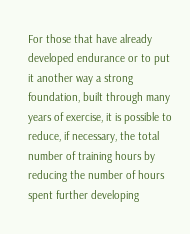For those that have already developed endurance or to put it another way a strong foundation, built through many years of exercise, it is possible to reduce, if necessary, the total number of training hours by reducing the number of hours spent further developing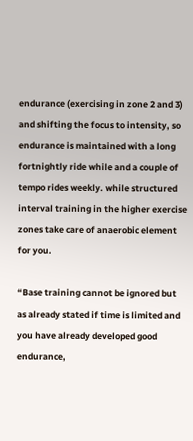endurance (exercising in zone 2 and 3) and shifting the focus to intensity, so endurance is maintained with a long fortnightly ride while and a couple of tempo rides weekly. while structured interval training in the higher exercise zones take care of anaerobic element for you.

“Base training cannot be ignored but as already stated if time is limited and you have already developed good endurance,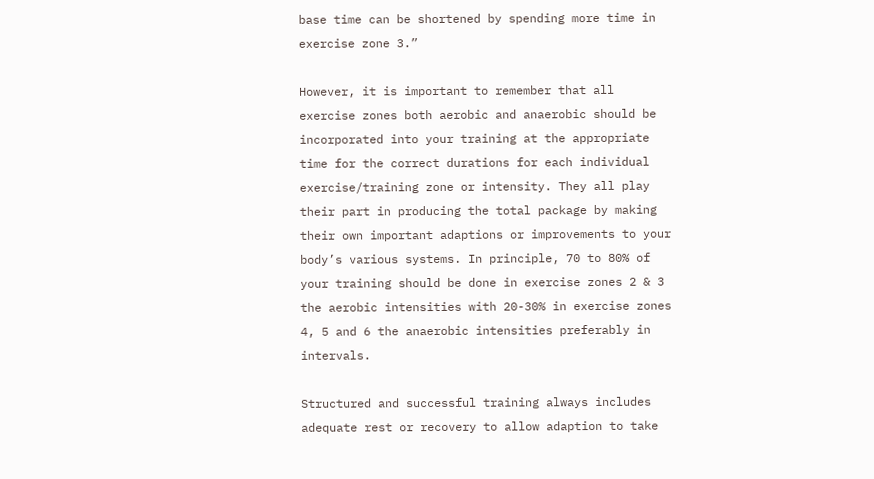base time can be shortened by spending more time in exercise zone 3.”

However, it is important to remember that all exercise zones both aerobic and anaerobic should be incorporated into your training at the appropriate time for the correct durations for each individual exercise/training zone or intensity. They all play their part in producing the total package by making their own important adaptions or improvements to your body’s various systems. In principle, 70 to 80% of your training should be done in exercise zones 2 & 3 the aerobic intensities with 20-30% in exercise zones 4, 5 and 6 the anaerobic intensities preferably in intervals.

Structured and successful training always includes adequate rest or recovery to allow adaption to take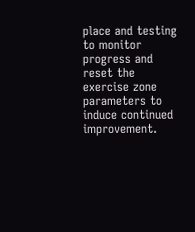place and testing to monitor progress and reset the exercise zone parameters to induce continued improvement.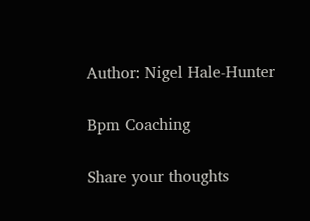Author: Nigel Hale-Hunter

Bpm Coaching

Share your thoughts